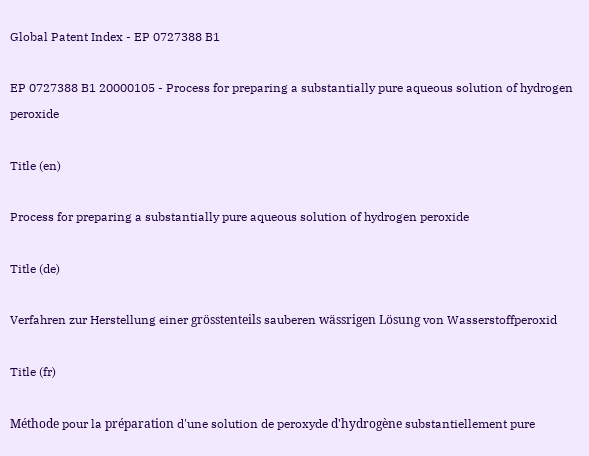Global Patent Index - EP 0727388 B1

EP 0727388 B1 20000105 - Process for preparing a substantially pure aqueous solution of hydrogen peroxide

Title (en)

Process for preparing a substantially pure aqueous solution of hydrogen peroxide

Title (de)

Verfahren zur Herstellung einer grösstenteils sauberen wässrigen Lösung von Wasserstoffperoxid

Title (fr)

Méthode pour la préparation d'une solution de peroxyde d'hydrogène substantiellement pure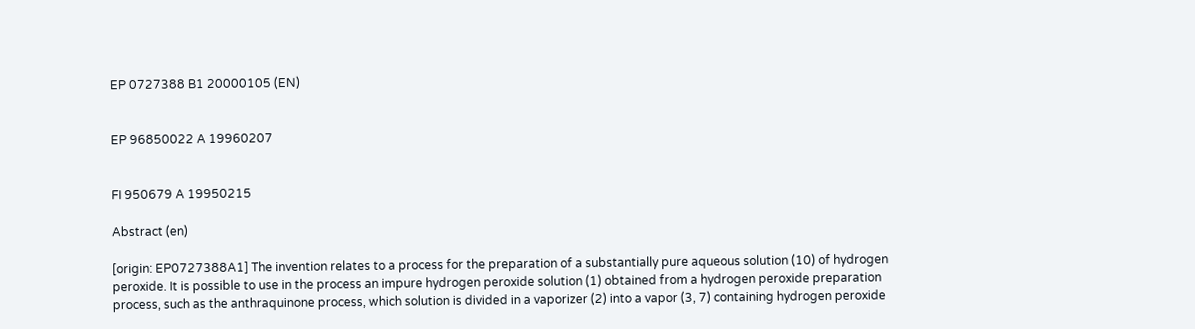EP 0727388 B1 20000105 (EN)


EP 96850022 A 19960207


FI 950679 A 19950215

Abstract (en)

[origin: EP0727388A1] The invention relates to a process for the preparation of a substantially pure aqueous solution (10) of hydrogen peroxide. It is possible to use in the process an impure hydrogen peroxide solution (1) obtained from a hydrogen peroxide preparation process, such as the anthraquinone process, which solution is divided in a vaporizer (2) into a vapor (3, 7) containing hydrogen peroxide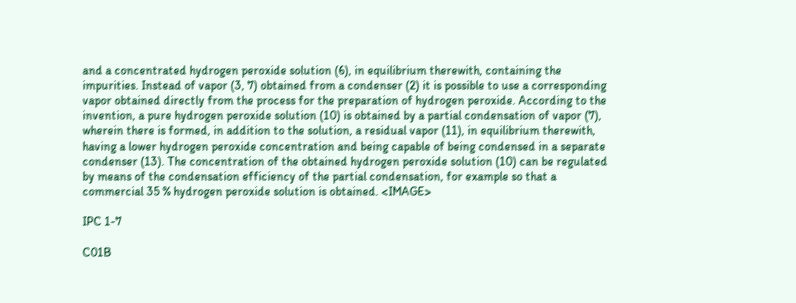and a concentrated hydrogen peroxide solution (6), in equilibrium therewith, containing the impurities. Instead of vapor (3, 7) obtained from a condenser (2) it is possible to use a corresponding vapor obtained directly from the process for the preparation of hydrogen peroxide. According to the invention, a pure hydrogen peroxide solution (10) is obtained by a partial condensation of vapor (7), wherein there is formed, in addition to the solution, a residual vapor (11), in equilibrium therewith, having a lower hydrogen peroxide concentration and being capable of being condensed in a separate condenser (13). The concentration of the obtained hydrogen peroxide solution (10) can be regulated by means of the condensation efficiency of the partial condensation, for example so that a commercial 35 % hydrogen peroxide solution is obtained. <IMAGE>

IPC 1-7

C01B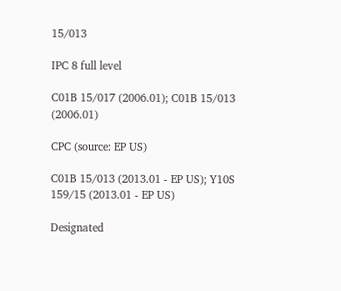15/013

IPC 8 full level

C01B 15/017 (2006.01); C01B 15/013 (2006.01)

CPC (source: EP US)

C01B 15/013 (2013.01 - EP US); Y10S 159/15 (2013.01 - EP US)

Designated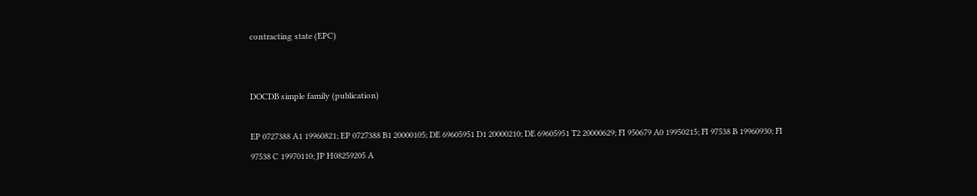contracting state (EPC)


DOCDB simple family (publication)

EP 0727388 A1 19960821; EP 0727388 B1 20000105; DE 69605951 D1 20000210; DE 69605951 T2 20000629; FI 950679 A0 19950215; FI 97538 B 19960930; FI 97538 C 19970110; JP H08259205 A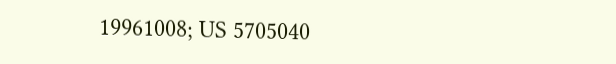19961008; US 5705040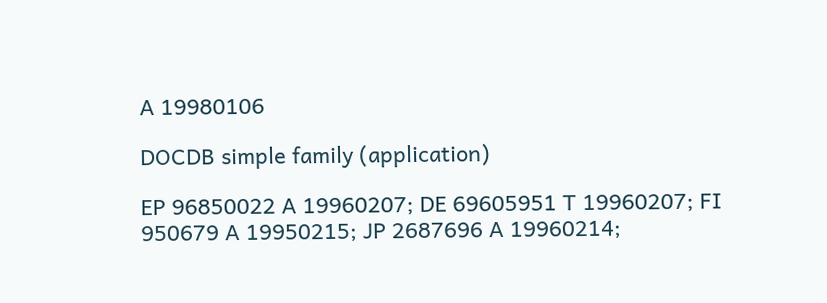A 19980106

DOCDB simple family (application)

EP 96850022 A 19960207; DE 69605951 T 19960207; FI 950679 A 19950215; JP 2687696 A 19960214;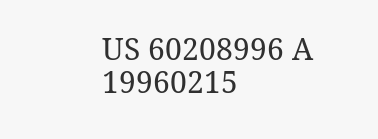US 60208996 A 19960215